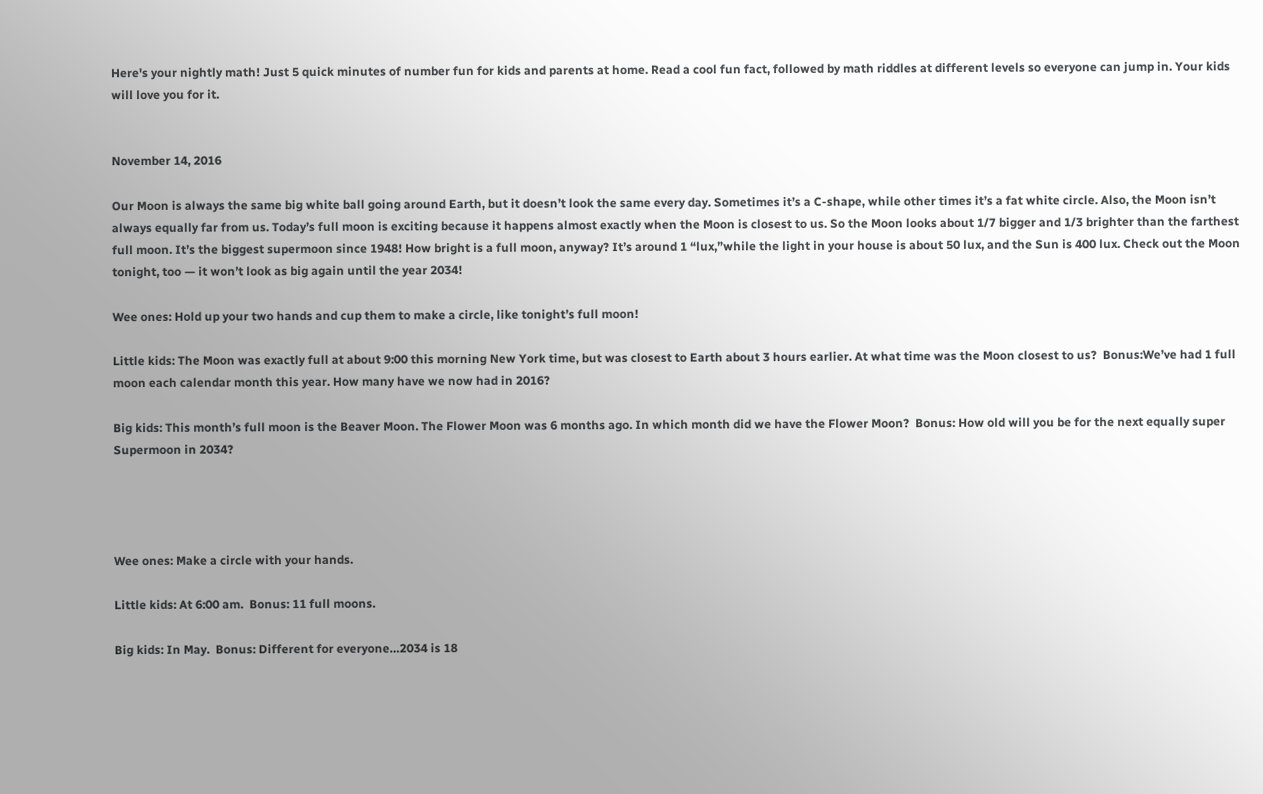Here's your nightly math! Just 5 quick minutes of number fun for kids and parents at home. Read a cool fun fact, followed by math riddles at different levels so everyone can jump in. Your kids will love you for it.


November 14, 2016

Our Moon is always the same big white ball going around Earth, but it doesn’t look the same every day. Sometimes it’s a C-shape, while other times it’s a fat white circle. Also, the Moon isn’t always equally far from us. Today’s full moon is exciting because it happens almost exactly when the Moon is closest to us. So the Moon looks about 1/7 bigger and 1/3 brighter than the farthest full moon. It’s the biggest supermoon since 1948! How bright is a full moon, anyway? It’s around 1 “lux,”while the light in your house is about 50 lux, and the Sun is 400 lux. Check out the Moon tonight, too — it won’t look as big again until the year 2034!

Wee ones: Hold up your two hands and cup them to make a circle, like tonight’s full moon!

Little kids: The Moon was exactly full at about 9:00 this morning New York time, but was closest to Earth about 3 hours earlier. At what time was the Moon closest to us?  Bonus:We’ve had 1 full moon each calendar month this year. How many have we now had in 2016?

Big kids: This month’s full moon is the Beaver Moon. The Flower Moon was 6 months ago. In which month did we have the Flower Moon?  Bonus: How old will you be for the next equally super Supermoon in 2034?




Wee ones: Make a circle with your hands.

Little kids: At 6:00 am.  Bonus: 11 full moons.

Big kids: In May.  Bonus: Different for everyone…2034 is 18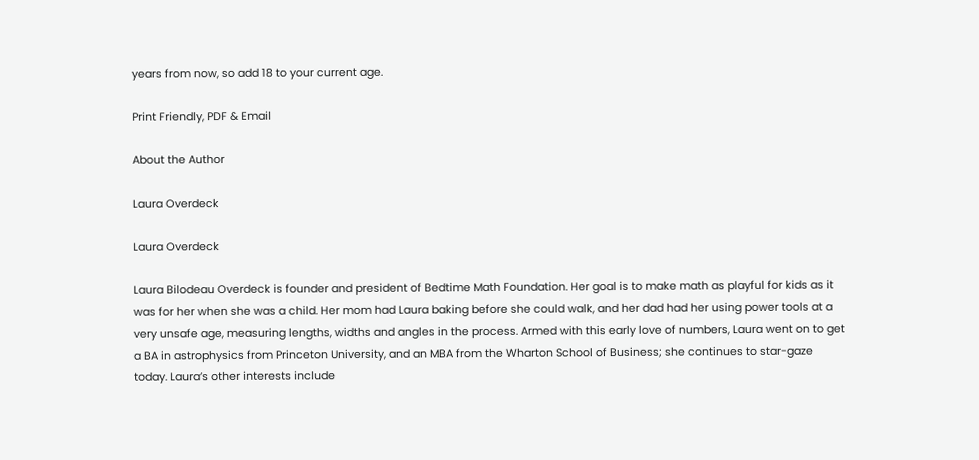years from now, so add 18 to your current age.

Print Friendly, PDF & Email

About the Author

Laura Overdeck

Laura Overdeck

Laura Bilodeau Overdeck is founder and president of Bedtime Math Foundation. Her goal is to make math as playful for kids as it was for her when she was a child. Her mom had Laura baking before she could walk, and her dad had her using power tools at a very unsafe age, measuring lengths, widths and angles in the process. Armed with this early love of numbers, Laura went on to get a BA in astrophysics from Princeton University, and an MBA from the Wharton School of Business; she continues to star-gaze today. Laura’s other interests include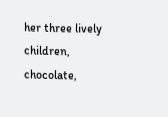her three lively children, chocolate,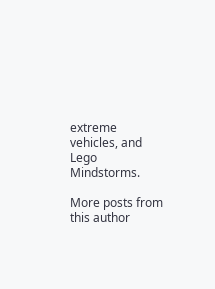extreme vehicles, and Lego Mindstorms.

More posts from this author